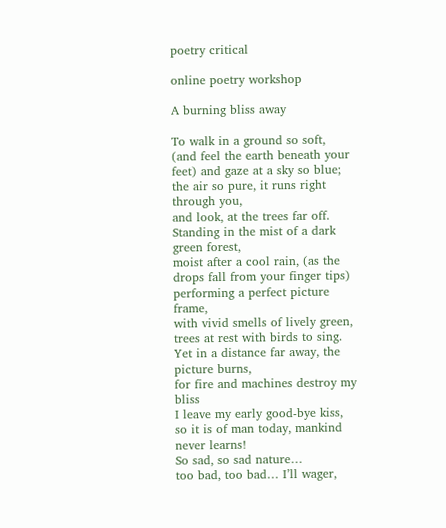poetry critical

online poetry workshop

A burning bliss away

To walk in a ground so soft,
(and feel the earth beneath your feet) and gaze at a sky so blue;
the air so pure, it runs right through you,
and look, at the trees far off.
Standing in the mist of a dark green forest,
moist after a cool rain, (as the drops fall from your finger tips)
performing a perfect picture frame,
with vivid smells of lively green, trees at rest with birds to sing.
Yet in a distance far away, the picture burns,
for fire and machines destroy my bliss
I leave my early good-bye kiss,
so it is of man today, mankind never learns!
So sad, so sad nature…
too bad, too bad… I’ll wager,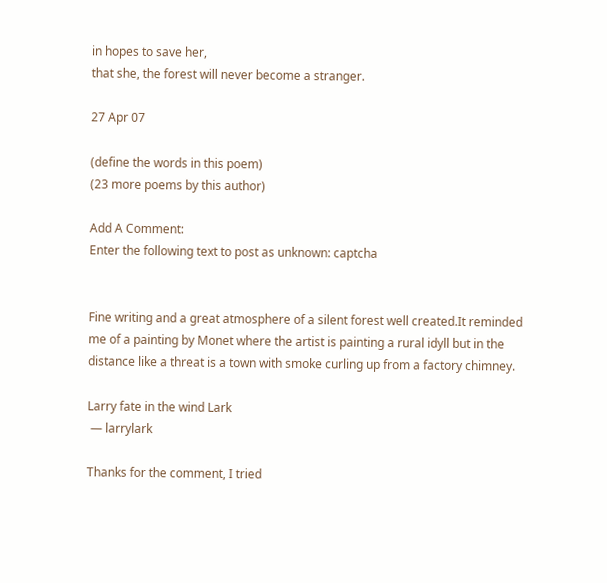in hopes to save her,
that she, the forest will never become a stranger.

27 Apr 07

(define the words in this poem)
(23 more poems by this author)

Add A Comment:
Enter the following text to post as unknown: captcha


Fine writing and a great atmosphere of a silent forest well created.It reminded me of a painting by Monet where the artist is painting a rural idyll but in the distance like a threat is a town with smoke curling up from a factory chimney.

Larry fate in the wind Lark
 — larrylark

Thanks for the comment, I tried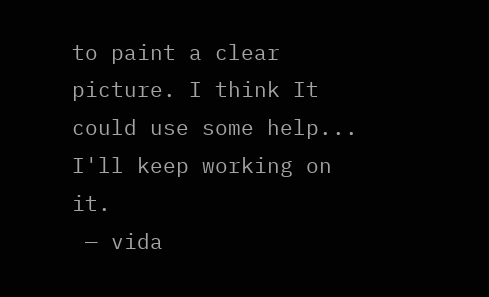to paint a clear picture. I think It could use some help... I'll keep working on it.
 — vida